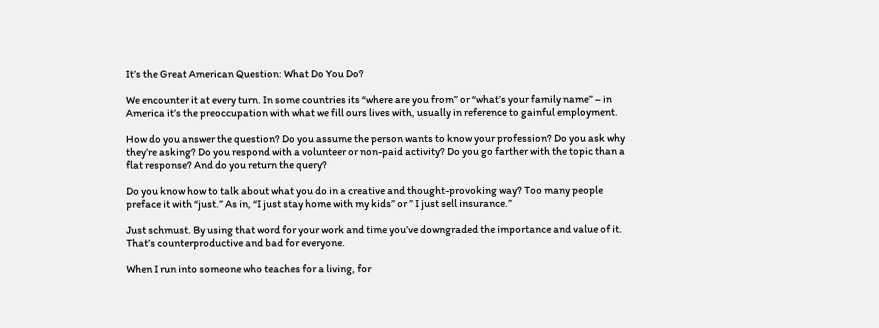It’s the Great American Question: What Do You Do?

We encounter it at every turn. In some countries its “where are you from” or “what’s your family name” – in America it’s the preoccupation with what we fill ours lives with, usually in reference to gainful employment.

How do you answer the question? Do you assume the person wants to know your profession? Do you ask why they’re asking? Do you respond with a volunteer or non-paid activity? Do you go farther with the topic than a flat response? And do you return the query?

Do you know how to talk about what you do in a creative and thought-provoking way? Too many people preface it with “just.” As in, “I just stay home with my kids” or ” I just sell insurance.”

Just schmust. By using that word for your work and time you’ve downgraded the importance and value of it. That’s counterproductive and bad for everyone.

When I run into someone who teaches for a living, for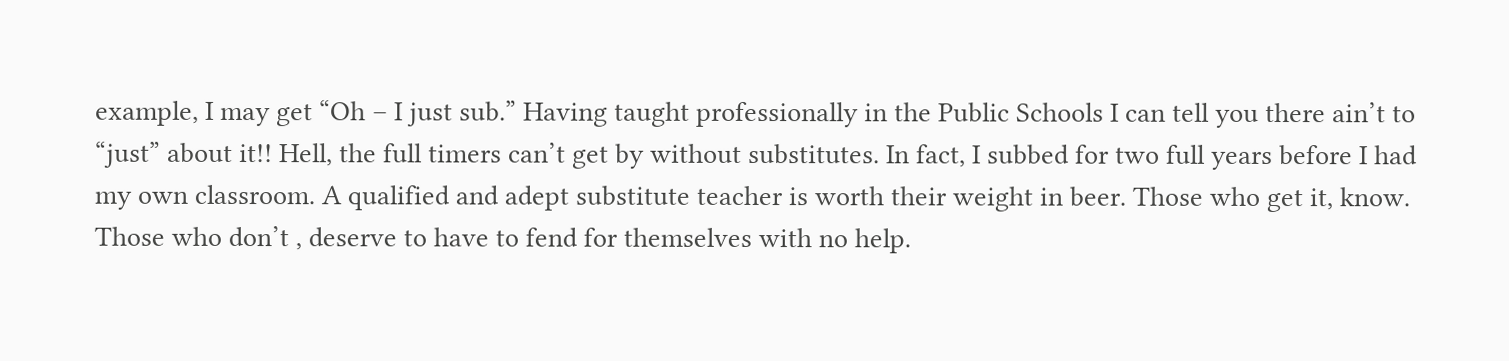example, I may get “Oh – I just sub.” Having taught professionally in the Public Schools I can tell you there ain’t to “just” about it!! Hell, the full timers can’t get by without substitutes. In fact, I subbed for two full years before I had my own classroom. A qualified and adept substitute teacher is worth their weight in beer. Those who get it, know. Those who don’t , deserve to have to fend for themselves with no help.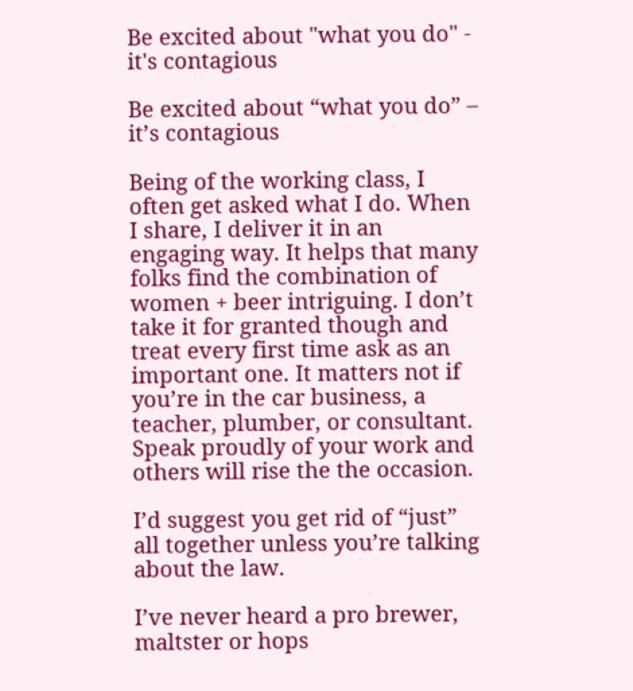Be excited about "what you do" - it's contagious

Be excited about “what you do” – it’s contagious

Being of the working class, I often get asked what I do. When I share, I deliver it in an engaging way. It helps that many folks find the combination of women + beer intriguing. I don’t take it for granted though and treat every first time ask as an important one. It matters not if you’re in the car business, a teacher, plumber, or consultant. Speak proudly of your work and others will rise the the occasion.

I’d suggest you get rid of “just” all together unless you’re talking about the law.

I’ve never heard a pro brewer, maltster or hops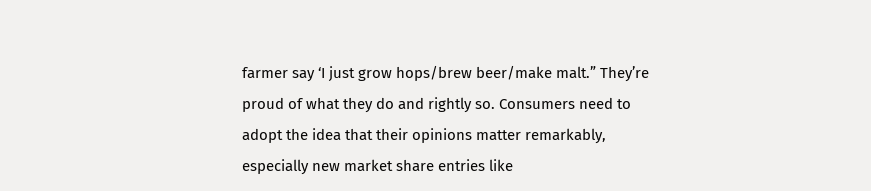farmer say ‘I just grow hops/brew beer/make malt.” They’re proud of what they do and rightly so. Consumers need to adopt the idea that their opinions matter remarkably, especially new market share entries like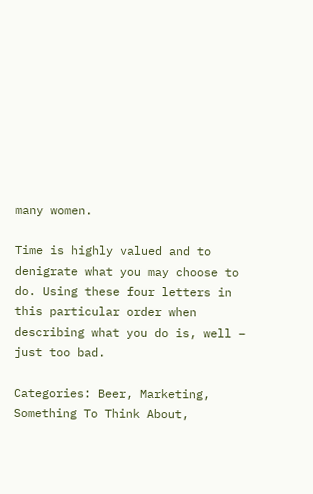many women.

Time is highly valued and to denigrate what you may choose to do. Using these four letters in this particular order when describing what you do is, well – just too bad.

Categories: Beer, Marketing, Something To Think About,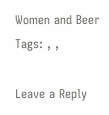Women and Beer
Tags: , ,

Leave a Reply